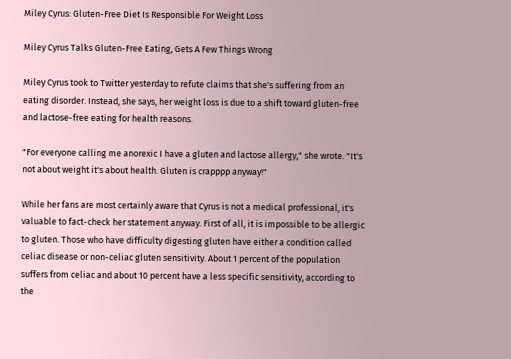Miley Cyrus: Gluten-Free Diet Is Responsible For Weight Loss

Miley Cyrus Talks Gluten-Free Eating, Gets A Few Things Wrong

Miley Cyrus took to Twitter yesterday to refute claims that she's suffering from an eating disorder. Instead, she says, her weight loss is due to a shift toward gluten-free and lactose-free eating for health reasons.

"For everyone calling me anorexic I have a gluten and lactose allergy," she wrote. "It's not about weight it's about health. Gluten is crapppp anyway!"

While her fans are most certainly aware that Cyrus is not a medical professional, it's valuable to fact-check her statement anyway. First of all, it is impossible to be allergic to gluten. Those who have difficulty digesting gluten have either a condition called celiac disease or non-celiac gluten sensitivity. About 1 percent of the population suffers from celiac and about 10 percent have a less specific sensitivity, according to the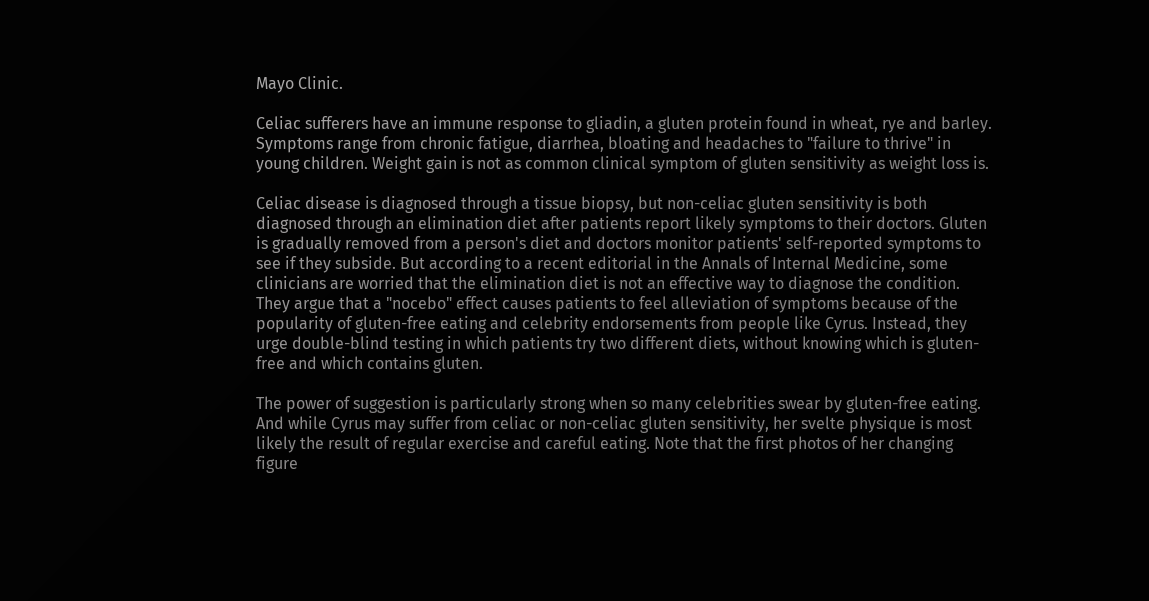Mayo Clinic.

Celiac sufferers have an immune response to gliadin, a gluten protein found in wheat, rye and barley. Symptoms range from chronic fatigue, diarrhea, bloating and headaches to "failure to thrive" in young children. Weight gain is not as common clinical symptom of gluten sensitivity as weight loss is.

Celiac disease is diagnosed through a tissue biopsy, but non-celiac gluten sensitivity is both diagnosed through an elimination diet after patients report likely symptoms to their doctors. Gluten is gradually removed from a person's diet and doctors monitor patients' self-reported symptoms to see if they subside. But according to a recent editorial in the Annals of Internal Medicine, some clinicians are worried that the elimination diet is not an effective way to diagnose the condition. They argue that a "nocebo" effect causes patients to feel alleviation of symptoms because of the popularity of gluten-free eating and celebrity endorsements from people like Cyrus. Instead, they urge double-blind testing in which patients try two different diets, without knowing which is gluten-free and which contains gluten.

The power of suggestion is particularly strong when so many celebrities swear by gluten-free eating. And while Cyrus may suffer from celiac or non-celiac gluten sensitivity, her svelte physique is most likely the result of regular exercise and careful eating. Note that the first photos of her changing figure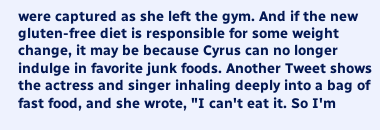were captured as she left the gym. And if the new gluten-free diet is responsible for some weight change, it may be because Cyrus can no longer indulge in favorite junk foods. Another Tweet shows the actress and singer inhaling deeply into a bag of fast food, and she wrote, "I can't eat it. So I'm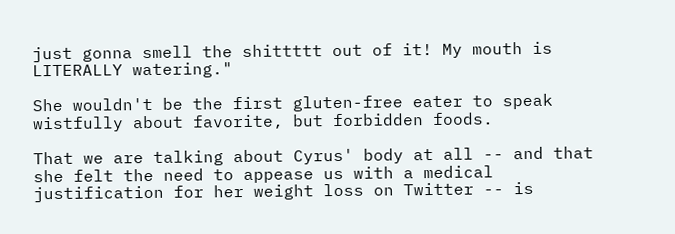just gonna smell the shittttt out of it! My mouth is LITERALLY watering."

She wouldn't be the first gluten-free eater to speak wistfully about favorite, but forbidden foods.

That we are talking about Cyrus' body at all -- and that she felt the need to appease us with a medical justification for her weight loss on Twitter -- is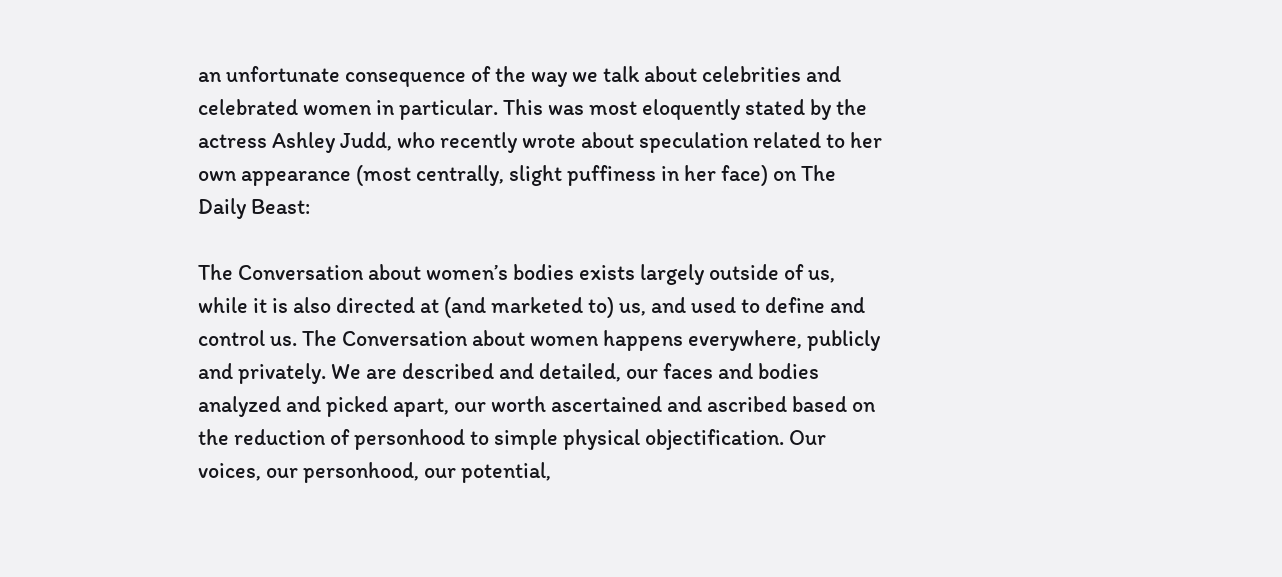an unfortunate consequence of the way we talk about celebrities and celebrated women in particular. This was most eloquently stated by the actress Ashley Judd, who recently wrote about speculation related to her own appearance (most centrally, slight puffiness in her face) on The Daily Beast:

The Conversation about women’s bodies exists largely outside of us, while it is also directed at (and marketed to) us, and used to define and control us. The Conversation about women happens everywhere, publicly and privately. We are described and detailed, our faces and bodies analyzed and picked apart, our worth ascertained and ascribed based on the reduction of personhood to simple physical objectification. Our voices, our personhood, our potential,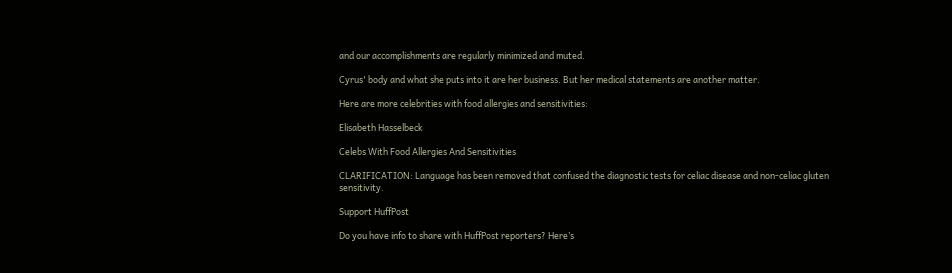and our accomplishments are regularly minimized and muted.

Cyrus' body and what she puts into it are her business. But her medical statements are another matter.

Here are more celebrities with food allergies and sensitivities:

Elisabeth Hasselbeck

Celebs With Food Allergies And Sensitivities

CLARIFICATION: Language has been removed that confused the diagnostic tests for celiac disease and non-celiac gluten sensitivity.

Support HuffPost

Do you have info to share with HuffPost reporters? Here’s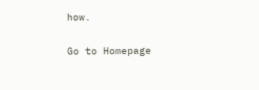how.

Go to Homepage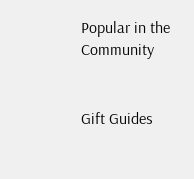Popular in the Community


Gift Guides